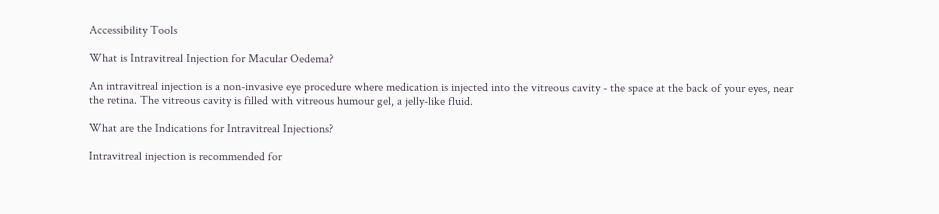Accessibility Tools

What is Intravitreal Injection for Macular Oedema?

An intravitreal injection is a non-invasive eye procedure where medication is injected into the vitreous cavity - the space at the back of your eyes, near the retina. The vitreous cavity is filled with vitreous humour gel, a jelly-like fluid.

What are the Indications for Intravitreal Injections?

Intravitreal injection is recommended for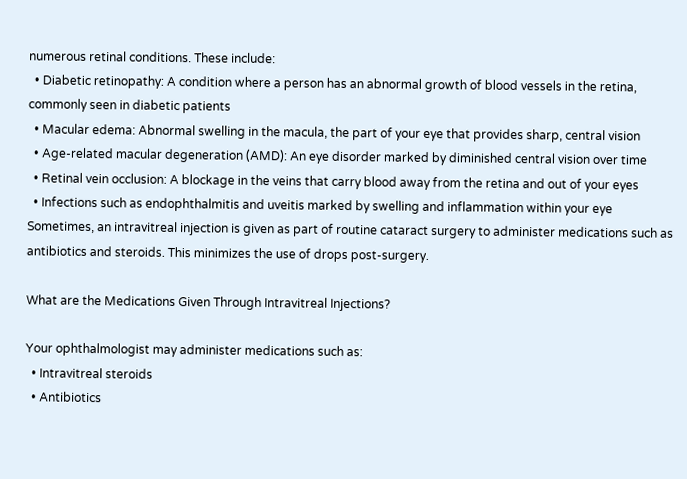numerous retinal conditions. These include:
  • Diabetic retinopathy: A condition where a person has an abnormal growth of blood vessels in the retina, commonly seen in diabetic patients
  • Macular edema: Abnormal swelling in the macula, the part of your eye that provides sharp, central vision
  • Age-related macular degeneration (AMD): An eye disorder marked by diminished central vision over time
  • Retinal vein occlusion: A blockage in the veins that carry blood away from the retina and out of your eyes
  • Infections such as endophthalmitis and uveitis marked by swelling and inflammation within your eye
Sometimes, an intravitreal injection is given as part of routine cataract surgery to administer medications such as antibiotics and steroids. This minimizes the use of drops post-surgery.

What are the Medications Given Through Intravitreal Injections?

Your ophthalmologist may administer medications such as:
  • Intravitreal steroids
  • Antibiotics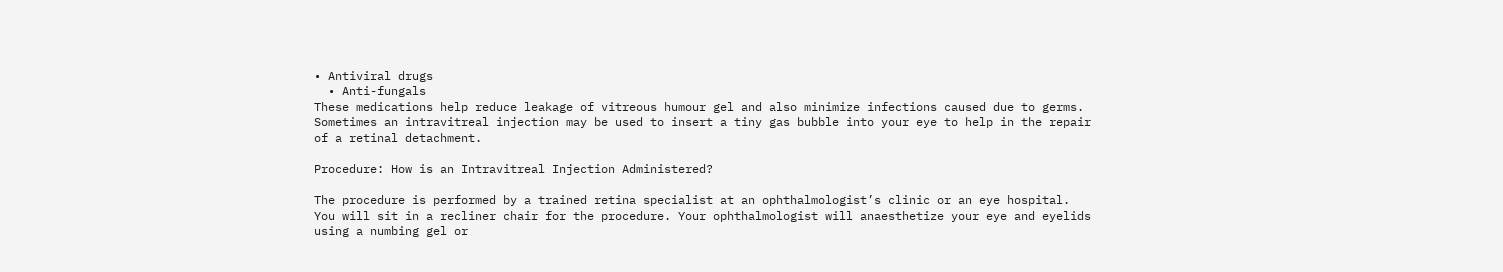• Antiviral drugs
  • Anti-fungals
These medications help reduce leakage of vitreous humour gel and also minimize infections caused due to germs.
Sometimes an intravitreal injection may be used to insert a tiny gas bubble into your eye to help in the repair of a retinal detachment.

Procedure: How is an Intravitreal Injection Administered?

The procedure is performed by a trained retina specialist at an ophthalmologist’s clinic or an eye hospital.
You will sit in a recliner chair for the procedure. Your ophthalmologist will anaesthetize your eye and eyelids using a numbing gel or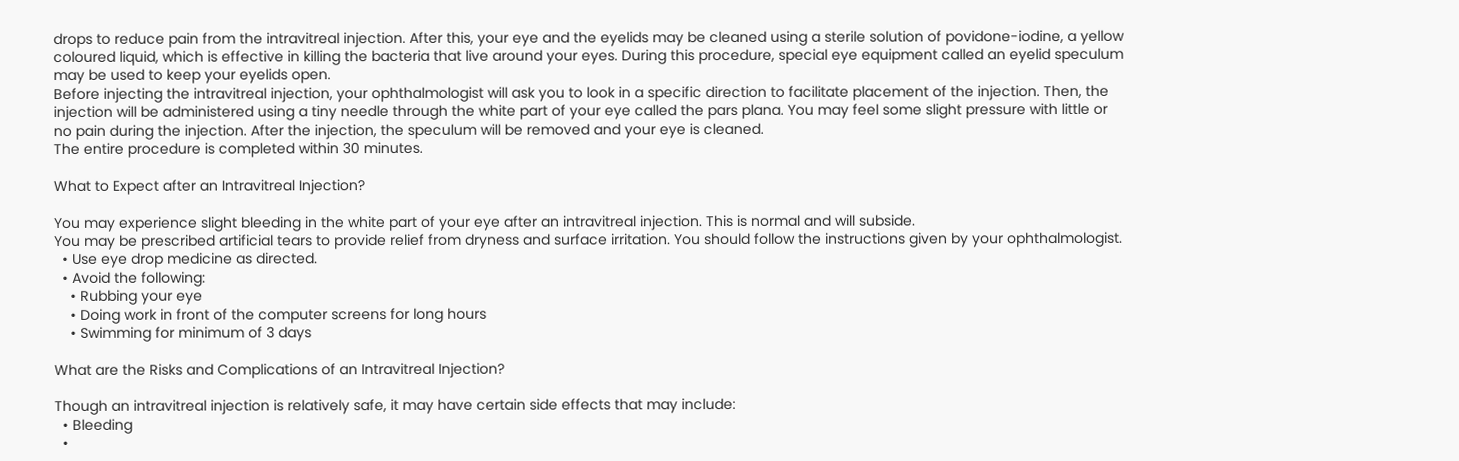drops to reduce pain from the intravitreal injection. After this, your eye and the eyelids may be cleaned using a sterile solution of povidone-iodine, a yellow coloured liquid, which is effective in killing the bacteria that live around your eyes. During this procedure, special eye equipment called an eyelid speculum may be used to keep your eyelids open.
Before injecting the intravitreal injection, your ophthalmologist will ask you to look in a specific direction to facilitate placement of the injection. Then, the injection will be administered using a tiny needle through the white part of your eye called the pars plana. You may feel some slight pressure with little or no pain during the injection. After the injection, the speculum will be removed and your eye is cleaned.
The entire procedure is completed within 30 minutes.

What to Expect after an Intravitreal Injection?

You may experience slight bleeding in the white part of your eye after an intravitreal injection. This is normal and will subside.
You may be prescribed artificial tears to provide relief from dryness and surface irritation. You should follow the instructions given by your ophthalmologist.
  • Use eye drop medicine as directed.
  • Avoid the following:
    • Rubbing your eye
    • Doing work in front of the computer screens for long hours
    • Swimming for minimum of 3 days

What are the Risks and Complications of an Intravitreal Injection?

Though an intravitreal injection is relatively safe, it may have certain side effects that may include:
  • Bleeding
  •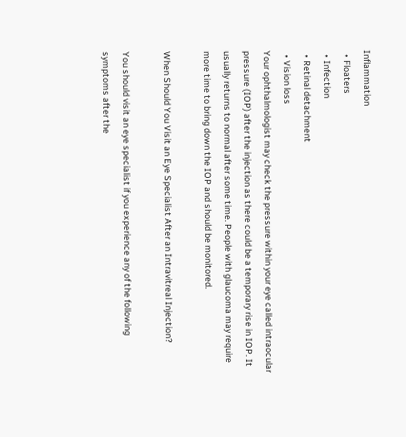Inflammation
  • Floaters
  • Infection
  • Retinal detachment
  • Vision loss
Your ophthalmologist may check the pressure within your eye called intraocular pressure (IOP) after the injection as there could be a temporary rise in IOP. It usually returns to normal after some time. People with glaucoma may require more time to bring down the IOP and should be monitored.

When Should You Visit an Eye Specialist After an Intravitreal Injection?

You should visit an eye specialist if you experience any of the following symptoms after the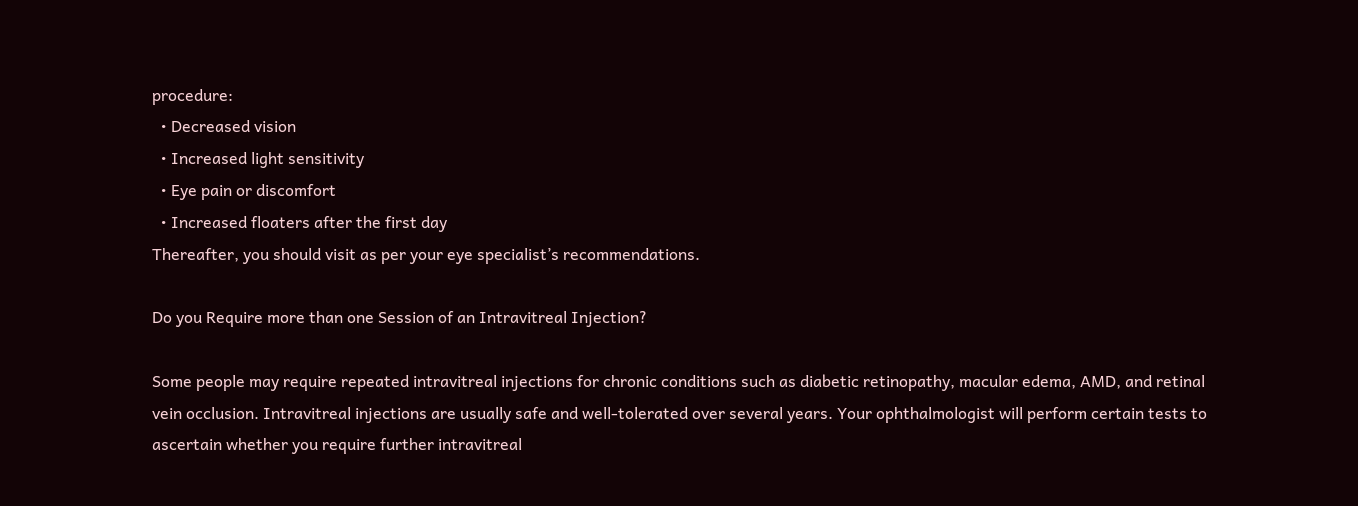procedure:
  • Decreased vision
  • Increased light sensitivity
  • Eye pain or discomfort
  • Increased floaters after the first day
Thereafter, you should visit as per your eye specialist’s recommendations.

Do you Require more than one Session of an Intravitreal Injection?

Some people may require repeated intravitreal injections for chronic conditions such as diabetic retinopathy, macular edema, AMD, and retinal vein occlusion. Intravitreal injections are usually safe and well-tolerated over several years. Your ophthalmologist will perform certain tests to ascertain whether you require further intravitreal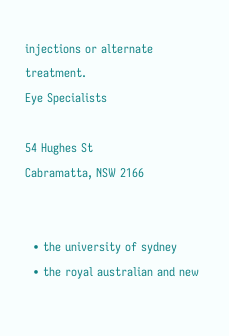injections or alternate treatment.
Eye Specialists

54 Hughes St
Cabramatta, NSW 2166


  • the university of sydney
  • the royal australian and new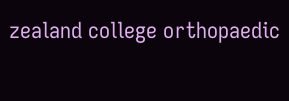zealand college orthopaedic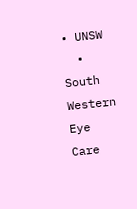• UNSW
  • South Western Eye Care